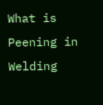What is Peening in Welding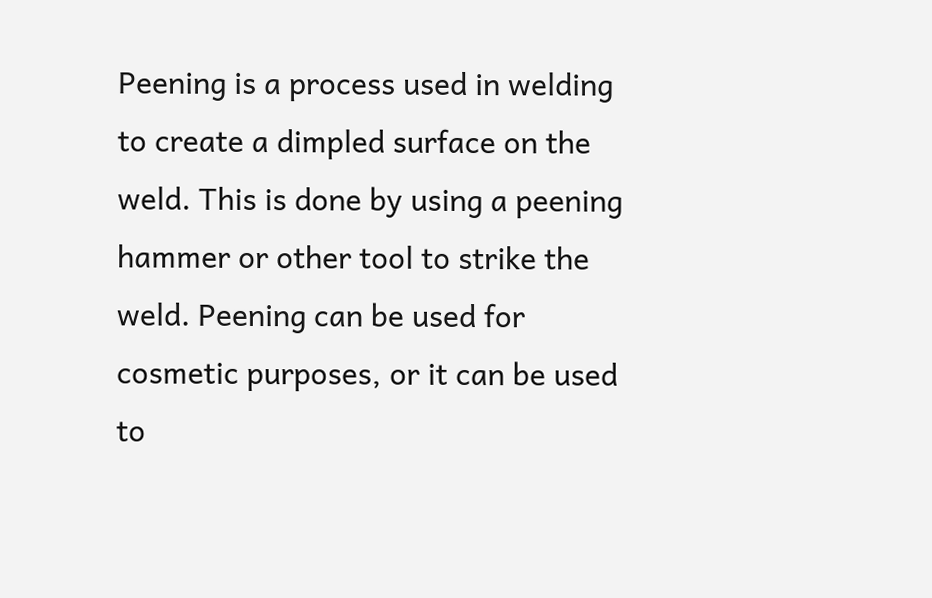Peening is a process used in welding to create a dimpled surface on the weld. This is done by using a peening hammer or other tool to strike the weld. Peening can be used for cosmetic purposes, or it can be used to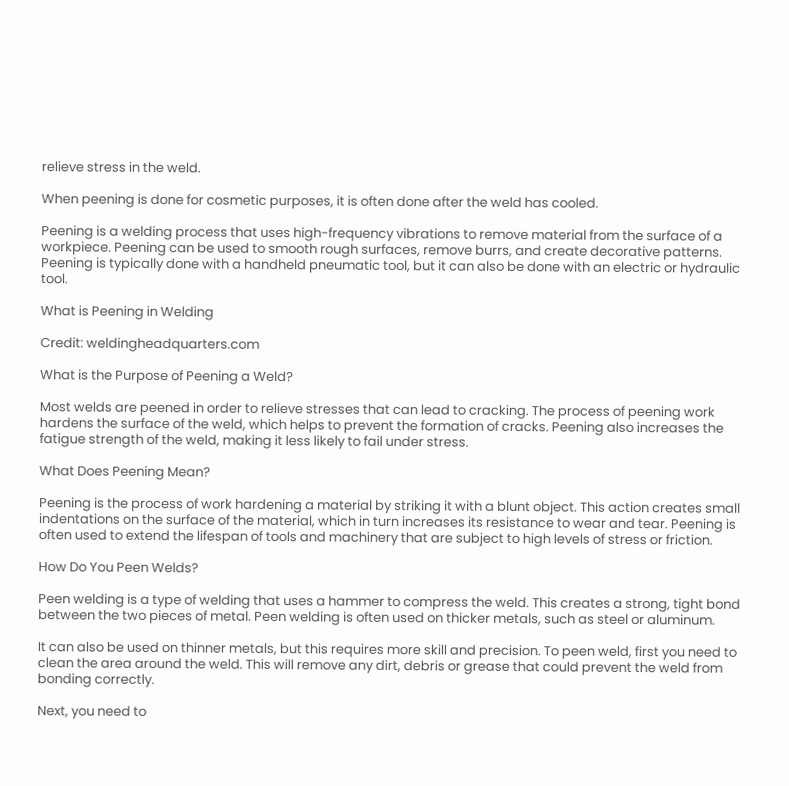relieve stress in the weld.

When peening is done for cosmetic purposes, it is often done after the weld has cooled.

Peening is a welding process that uses high-frequency vibrations to remove material from the surface of a workpiece. Peening can be used to smooth rough surfaces, remove burrs, and create decorative patterns. Peening is typically done with a handheld pneumatic tool, but it can also be done with an electric or hydraulic tool.

What is Peening in Welding

Credit: weldingheadquarters.com

What is the Purpose of Peening a Weld?

Most welds are peened in order to relieve stresses that can lead to cracking. The process of peening work hardens the surface of the weld, which helps to prevent the formation of cracks. Peening also increases the fatigue strength of the weld, making it less likely to fail under stress.

What Does Peening Mean?

Peening is the process of work hardening a material by striking it with a blunt object. This action creates small indentations on the surface of the material, which in turn increases its resistance to wear and tear. Peening is often used to extend the lifespan of tools and machinery that are subject to high levels of stress or friction.

How Do You Peen Welds?

Peen welding is a type of welding that uses a hammer to compress the weld. This creates a strong, tight bond between the two pieces of metal. Peen welding is often used on thicker metals, such as steel or aluminum.

It can also be used on thinner metals, but this requires more skill and precision. To peen weld, first you need to clean the area around the weld. This will remove any dirt, debris or grease that could prevent the weld from bonding correctly.

Next, you need to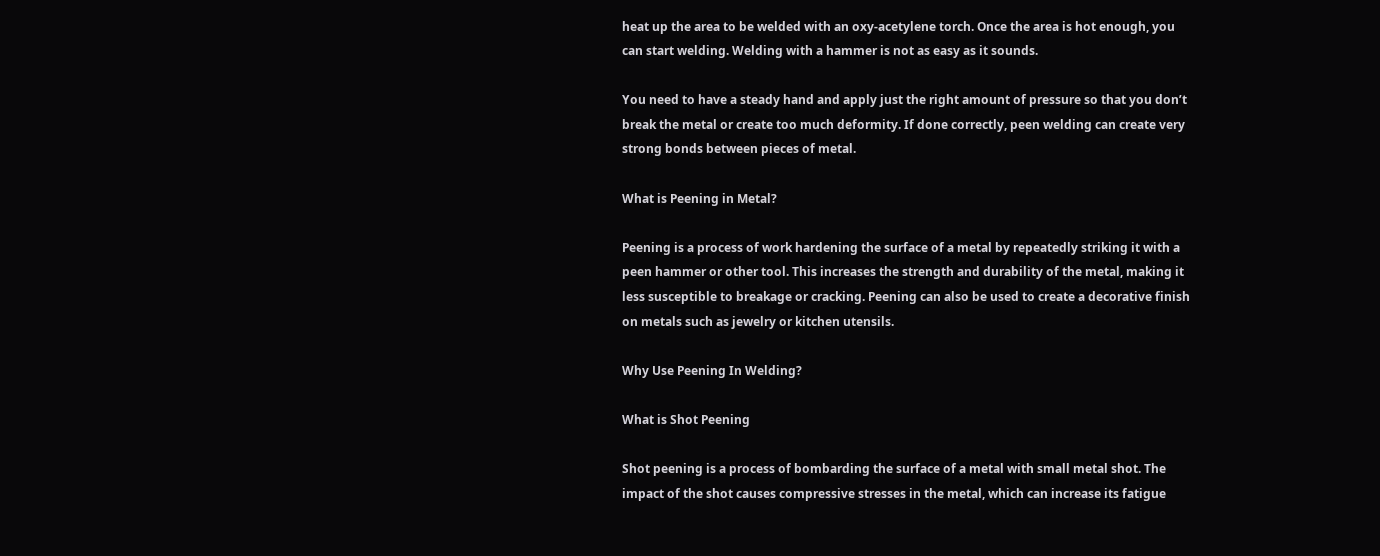heat up the area to be welded with an oxy-acetylene torch. Once the area is hot enough, you can start welding. Welding with a hammer is not as easy as it sounds.

You need to have a steady hand and apply just the right amount of pressure so that you don’t break the metal or create too much deformity. If done correctly, peen welding can create very strong bonds between pieces of metal.

What is Peening in Metal?

Peening is a process of work hardening the surface of a metal by repeatedly striking it with a peen hammer or other tool. This increases the strength and durability of the metal, making it less susceptible to breakage or cracking. Peening can also be used to create a decorative finish on metals such as jewelry or kitchen utensils.

Why Use Peening In Welding?

What is Shot Peening

Shot peening is a process of bombarding the surface of a metal with small metal shot. The impact of the shot causes compressive stresses in the metal, which can increase its fatigue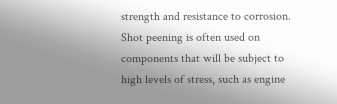strength and resistance to corrosion. Shot peening is often used on components that will be subject to high levels of stress, such as engine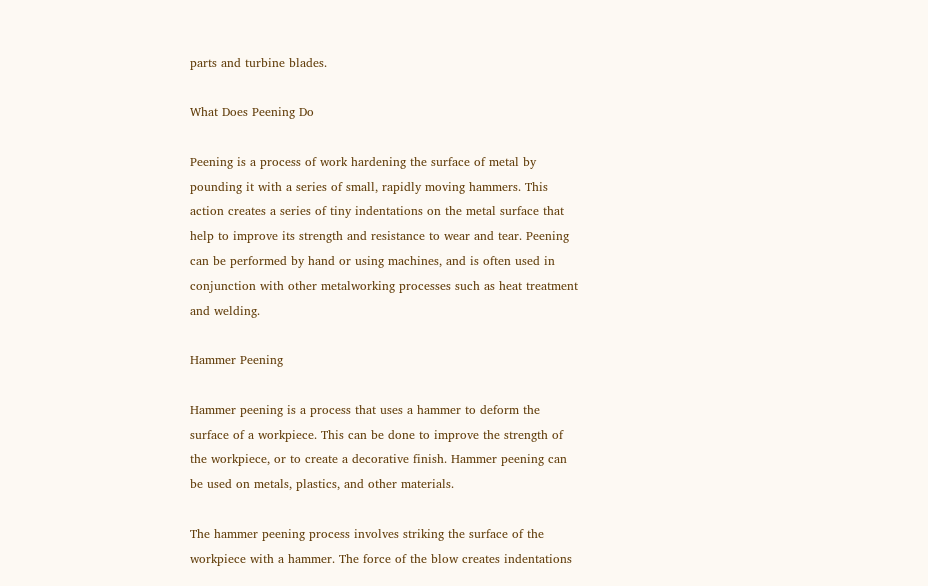parts and turbine blades.

What Does Peening Do

Peening is a process of work hardening the surface of metal by pounding it with a series of small, rapidly moving hammers. This action creates a series of tiny indentations on the metal surface that help to improve its strength and resistance to wear and tear. Peening can be performed by hand or using machines, and is often used in conjunction with other metalworking processes such as heat treatment and welding.

Hammer Peening

Hammer peening is a process that uses a hammer to deform the surface of a workpiece. This can be done to improve the strength of the workpiece, or to create a decorative finish. Hammer peening can be used on metals, plastics, and other materials.

The hammer peening process involves striking the surface of the workpiece with a hammer. The force of the blow creates indentations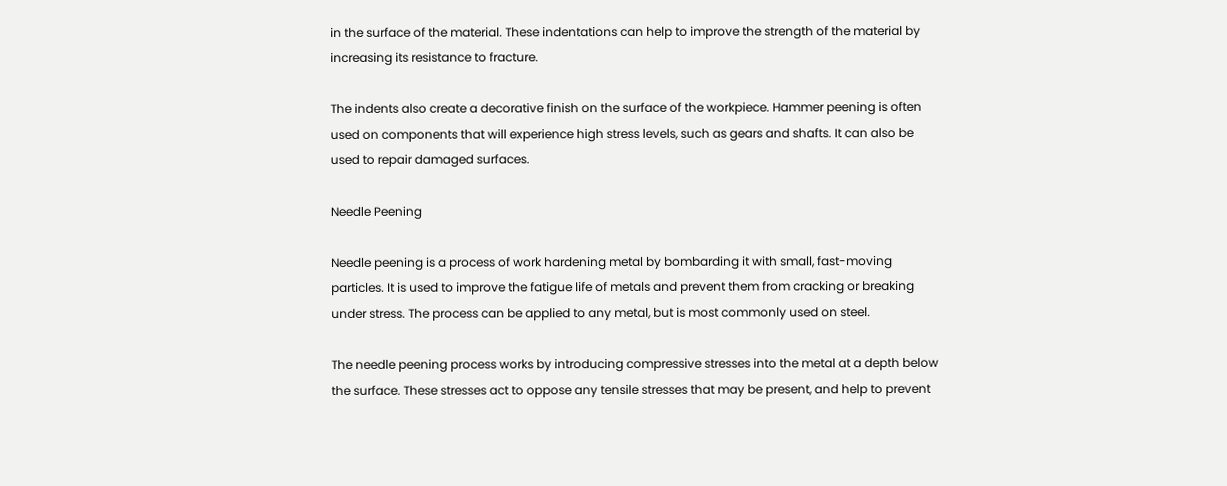in the surface of the material. These indentations can help to improve the strength of the material by increasing its resistance to fracture.

The indents also create a decorative finish on the surface of the workpiece. Hammer peening is often used on components that will experience high stress levels, such as gears and shafts. It can also be used to repair damaged surfaces.

Needle Peening

Needle peening is a process of work hardening metal by bombarding it with small, fast-moving particles. It is used to improve the fatigue life of metals and prevent them from cracking or breaking under stress. The process can be applied to any metal, but is most commonly used on steel.

The needle peening process works by introducing compressive stresses into the metal at a depth below the surface. These stresses act to oppose any tensile stresses that may be present, and help to prevent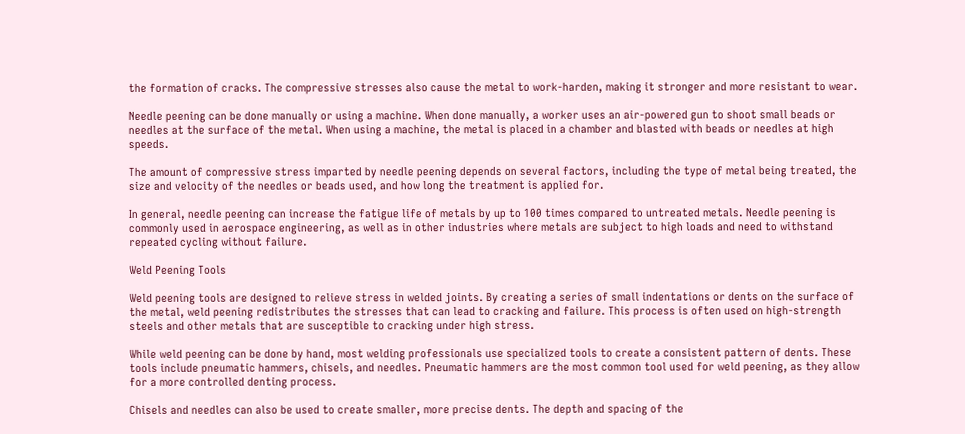the formation of cracks. The compressive stresses also cause the metal to work-harden, making it stronger and more resistant to wear.

Needle peening can be done manually or using a machine. When done manually, a worker uses an air-powered gun to shoot small beads or needles at the surface of the metal. When using a machine, the metal is placed in a chamber and blasted with beads or needles at high speeds.

The amount of compressive stress imparted by needle peening depends on several factors, including the type of metal being treated, the size and velocity of the needles or beads used, and how long the treatment is applied for.

In general, needle peening can increase the fatigue life of metals by up to 100 times compared to untreated metals. Needle peening is commonly used in aerospace engineering, as well as in other industries where metals are subject to high loads and need to withstand repeated cycling without failure.

Weld Peening Tools

Weld peening tools are designed to relieve stress in welded joints. By creating a series of small indentations or dents on the surface of the metal, weld peening redistributes the stresses that can lead to cracking and failure. This process is often used on high-strength steels and other metals that are susceptible to cracking under high stress.

While weld peening can be done by hand, most welding professionals use specialized tools to create a consistent pattern of dents. These tools include pneumatic hammers, chisels, and needles. Pneumatic hammers are the most common tool used for weld peening, as they allow for a more controlled denting process.

Chisels and needles can also be used to create smaller, more precise dents. The depth and spacing of the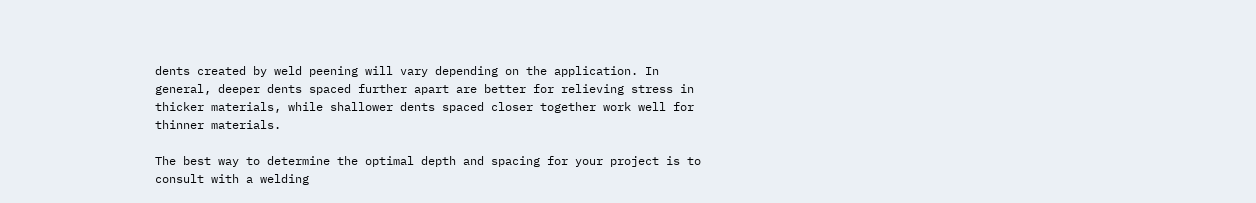dents created by weld peening will vary depending on the application. In general, deeper dents spaced further apart are better for relieving stress in thicker materials, while shallower dents spaced closer together work well for thinner materials.

The best way to determine the optimal depth and spacing for your project is to consult with a welding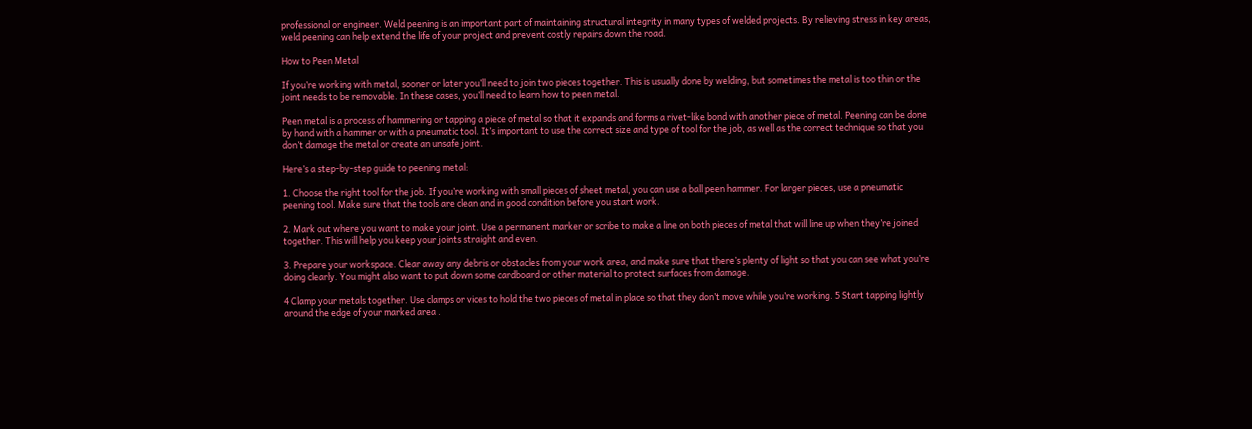professional or engineer. Weld peening is an important part of maintaining structural integrity in many types of welded projects. By relieving stress in key areas, weld peening can help extend the life of your project and prevent costly repairs down the road.

How to Peen Metal

If you’re working with metal, sooner or later you’ll need to join two pieces together. This is usually done by welding, but sometimes the metal is too thin or the joint needs to be removable. In these cases, you’ll need to learn how to peen metal.

Peen metal is a process of hammering or tapping a piece of metal so that it expands and forms a rivet-like bond with another piece of metal. Peening can be done by hand with a hammer or with a pneumatic tool. It’s important to use the correct size and type of tool for the job, as well as the correct technique so that you don’t damage the metal or create an unsafe joint.

Here’s a step-by-step guide to peening metal:

1. Choose the right tool for the job. If you’re working with small pieces of sheet metal, you can use a ball peen hammer. For larger pieces, use a pneumatic peening tool. Make sure that the tools are clean and in good condition before you start work.

2. Mark out where you want to make your joint. Use a permanent marker or scribe to make a line on both pieces of metal that will line up when they’re joined together. This will help you keep your joints straight and even.

3. Prepare your workspace. Clear away any debris or obstacles from your work area, and make sure that there’s plenty of light so that you can see what you’re doing clearly. You might also want to put down some cardboard or other material to protect surfaces from damage.

4 Clamp your metals together. Use clamps or vices to hold the two pieces of metal in place so that they don’t move while you’re working. 5 Start tapping lightly around the edge of your marked area .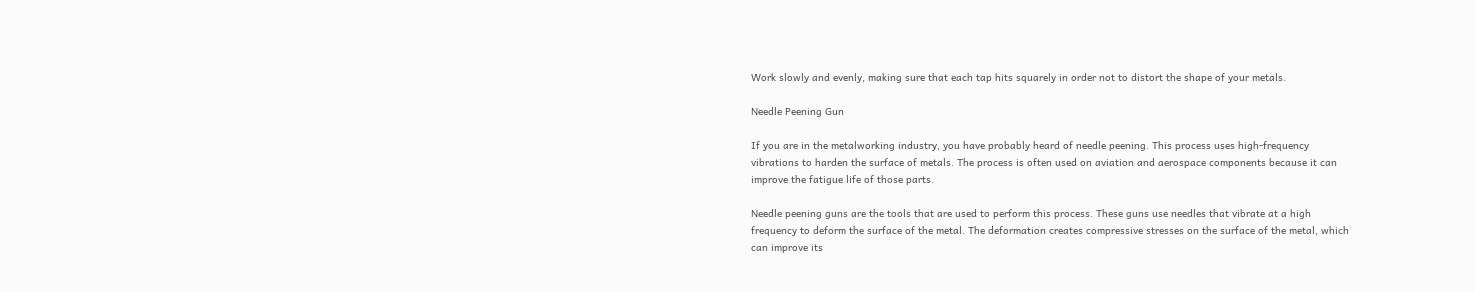Work slowly and evenly, making sure that each tap hits squarely in order not to distort the shape of your metals.

Needle Peening Gun

If you are in the metalworking industry, you have probably heard of needle peening. This process uses high-frequency vibrations to harden the surface of metals. The process is often used on aviation and aerospace components because it can improve the fatigue life of those parts.

Needle peening guns are the tools that are used to perform this process. These guns use needles that vibrate at a high frequency to deform the surface of the metal. The deformation creates compressive stresses on the surface of the metal, which can improve its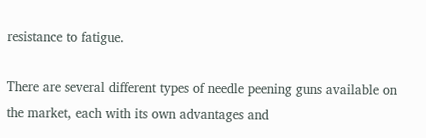resistance to fatigue.

There are several different types of needle peening guns available on the market, each with its own advantages and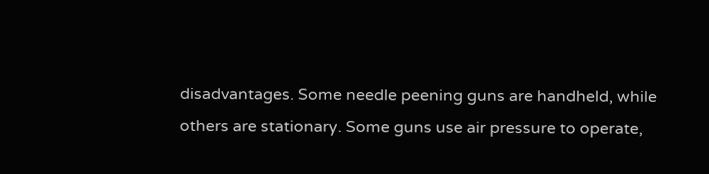disadvantages. Some needle peening guns are handheld, while others are stationary. Some guns use air pressure to operate,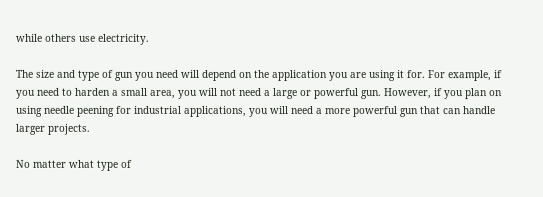while others use electricity.

The size and type of gun you need will depend on the application you are using it for. For example, if you need to harden a small area, you will not need a large or powerful gun. However, if you plan on using needle peening for industrial applications, you will need a more powerful gun that can handle larger projects.

No matter what type of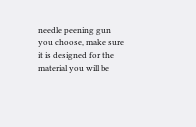needle peening gun you choose, make sure it is designed for the material you will be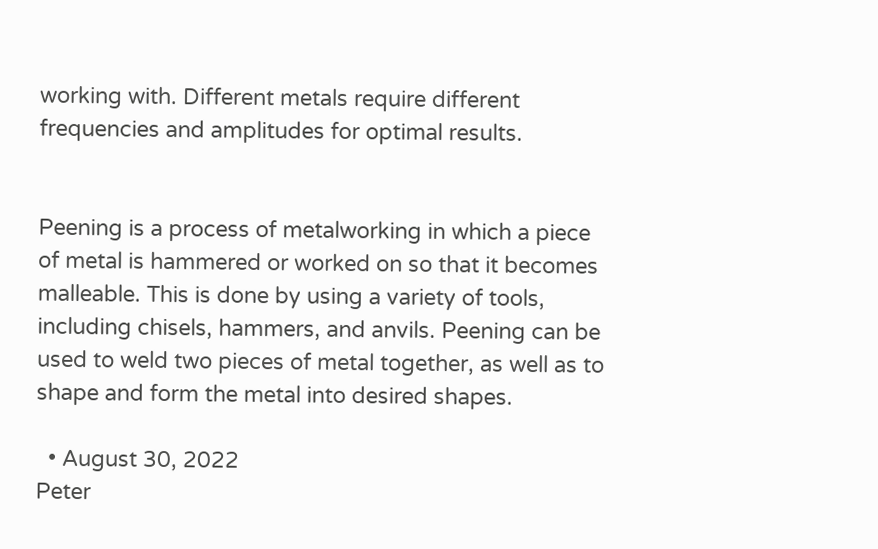working with. Different metals require different frequencies and amplitudes for optimal results.


Peening is a process of metalworking in which a piece of metal is hammered or worked on so that it becomes malleable. This is done by using a variety of tools, including chisels, hammers, and anvils. Peening can be used to weld two pieces of metal together, as well as to shape and form the metal into desired shapes.

  • August 30, 2022
Peter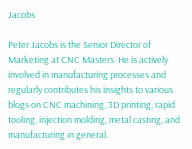Jacobs

Peter Jacobs is the Senior Director of Marketing at CNC Masters. He is actively involved in manufacturing processes and regularly contributes his insights to various blogs on CNC machining, 3D printing, rapid tooling, injection molding, metal casting, and manufacturing in general.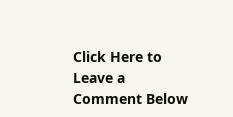Click Here to Leave a Comment Below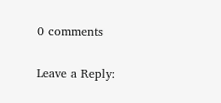0 comments

Leave a Reply: